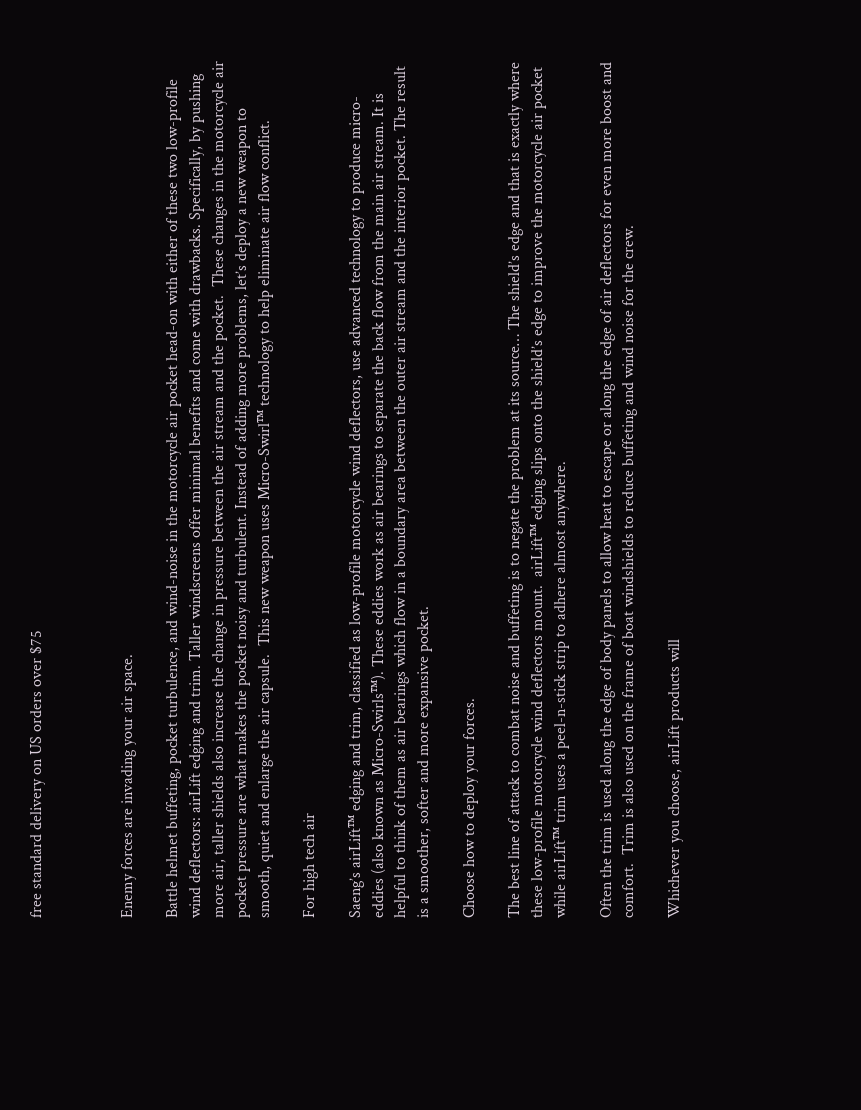free standard delivery on US orders over $75



Enemy forces are invading your air space.

Battle helmet buffeting, pocket turbulence, and wind-noise in the motorcycle air pocket head-on with either of these two low-profile wind deflectors: airLift edging and trim. Taller windscreens offer minimal benefits and come with drawbacks. Specifically, by pushing more air, taller shields also increase the change in pressure between the air stream and the pocket.  These changes in the motorcycle air pocket pressure are what makes the pocket noisy and turbulent. Instead of adding more problems, let’s deploy a new weapon to smooth, quiet and enlarge the air capsule.  This new weapon uses Micro-Swirl™ technology to help eliminate air flow conflict.

For high tech air

Saeng’s airLift™ edging and trim, classified as low-profile motorcycle wind deflectors, use advanced technology to produce micro-eddies (also known as Micro-Swirls™). These eddies work as air bearings to separate the back flow from the main air stream. It is helpful to think of them as air bearings which flow in a boundary area between the outer air stream and the interior pocket. The result is a smoother, softer and more expansive pocket.

Choose how to deploy your forces.

The best line of attack to combat noise and buffeting is to negate the problem at its source… The shield’s edge and that is exactly where these low-profile motorcycle wind deflectors mount.  airLift™ edging slips onto the shield’s edge to improve the motorcycle air pocket while airLift™ trim uses a peel-n-stick strip to adhere almost anywhere.

Often the trim is used along the edge of body panels to allow heat to escape or along the edge of air deflectors for even more boost and comfort.  Trim is also used on the frame of boat windshields to reduce buffeting and wind noise for the crew.

Whichever you choose, airLift products will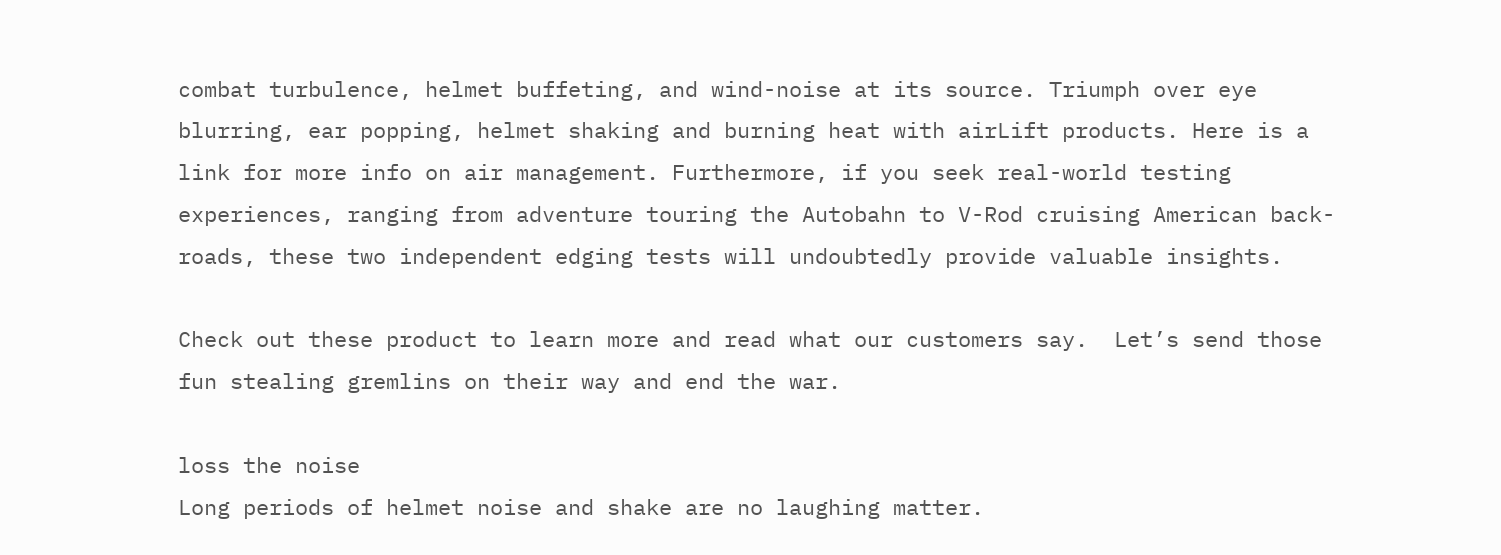combat turbulence, helmet buffeting, and wind-noise at its source. Triumph over eye blurring, ear popping, helmet shaking and burning heat with airLift products. Here is a link for more info on air management. Furthermore, if you seek real-world testing experiences, ranging from adventure touring the Autobahn to V-Rod cruising American back-roads, these two independent edging tests will undoubtedly provide valuable insights.

Check out these product to learn more and read what our customers say.  Let’s send those fun stealing gremlins on their way and end the war.

loss the noise
Long periods of helmet noise and shake are no laughing matter.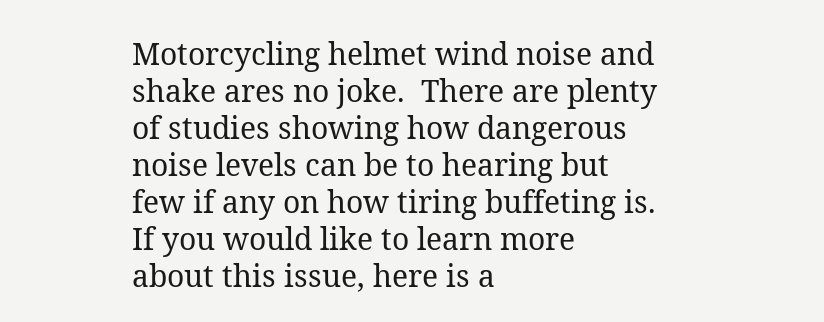Motorcycling helmet wind noise and shake ares no joke.  There are plenty of studies showing how dangerous noise levels can be to hearing but few if any on how tiring buffeting is. If you would like to learn more about this issue, here is a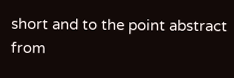short and to the point abstract from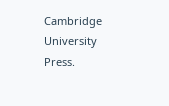Cambridge University Press.